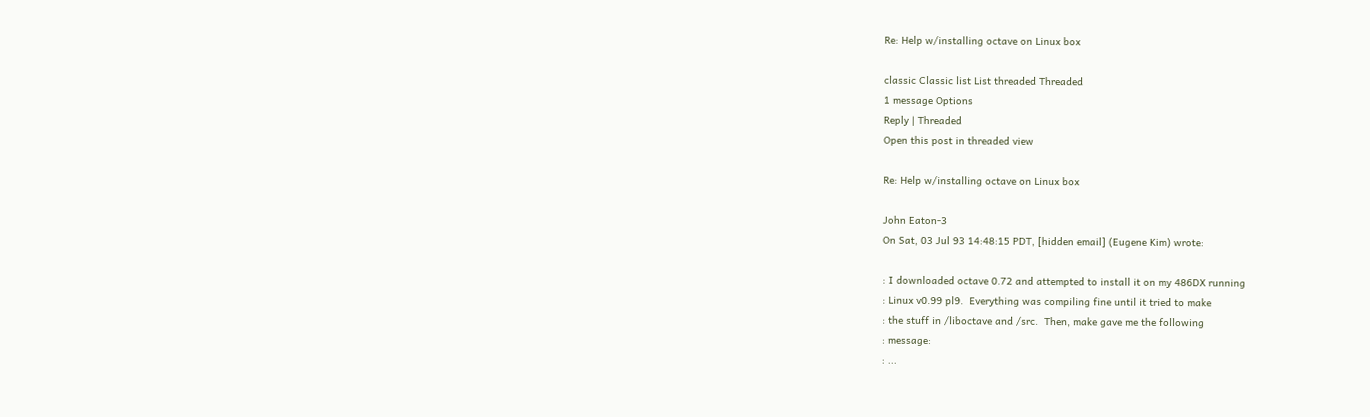Re: Help w/installing octave on Linux box

classic Classic list List threaded Threaded
1 message Options
Reply | Threaded
Open this post in threaded view

Re: Help w/installing octave on Linux box

John Eaton-3
On Sat, 03 Jul 93 14:48:15 PDT, [hidden email] (Eugene Kim) wrote:

: I downloaded octave 0.72 and attempted to install it on my 486DX running
: Linux v0.99 pl9.  Everything was compiling fine until it tried to make
: the stuff in /liboctave and /src.  Then, make gave me the following
: message:
: ...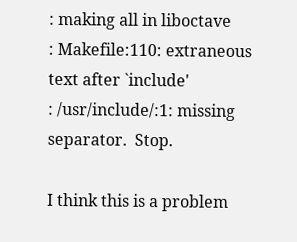: making all in liboctave
: Makefile:110: extraneous text after `include'
: /usr/include/:1: missing separator.  Stop.

I think this is a problem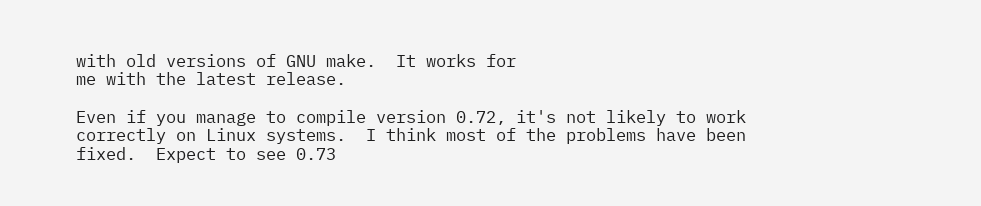with old versions of GNU make.  It works for
me with the latest release.

Even if you manage to compile version 0.72, it's not likely to work
correctly on Linux systems.  I think most of the problems have been
fixed.  Expect to see 0.73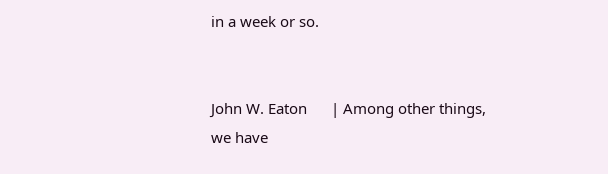in a week or so.


John W. Eaton      | Among other things, we have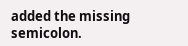added the missing semicolon.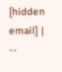[hidden email] |                   --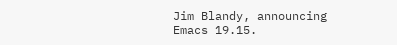Jim Blandy, announcing Emacs 19.15.